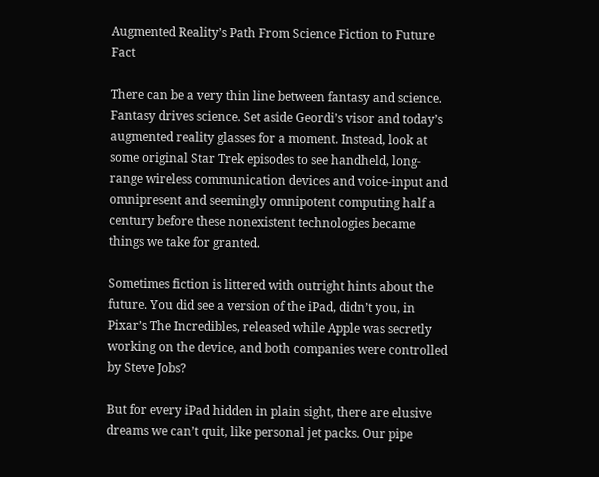Augmented Reality’s Path From Science Fiction to Future Fact

There can be a very thin line between fantasy and science. Fantasy drives science. Set aside Geordi’s visor and today’s augmented reality glasses for a moment. Instead, look at some original Star Trek episodes to see handheld, long-range wireless communication devices and voice-input and omnipresent and seemingly omnipotent computing half a century before these nonexistent technologies became things we take for granted.

Sometimes fiction is littered with outright hints about the future. You did see a version of the iPad, didn’t you, in Pixar’s The Incredibles, released while Apple was secretly working on the device, and both companies were controlled by Steve Jobs?

But for every iPad hidden in plain sight, there are elusive dreams we can’t quit, like personal jet packs. Our pipe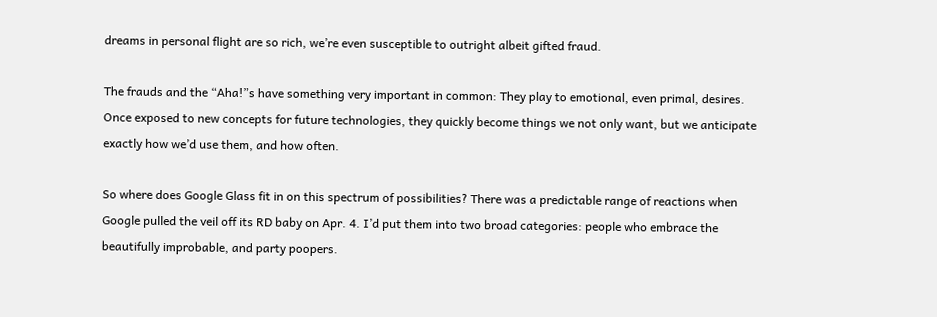dreams in personal flight are so rich, we’re even susceptible to outright albeit gifted fraud.

The frauds and the “Aha!”s have something very important in common: They play to emotional, even primal, desires. Once exposed to new concepts for future technologies, they quickly become things we not only want, but we anticipate exactly how we’d use them, and how often.

So where does Google Glass fit in on this spectrum of possibilities? There was a predictable range of reactions when Google pulled the veil off its RD baby on Apr. 4. I’d put them into two broad categories: people who embrace the beautifully improbable, and party poopers.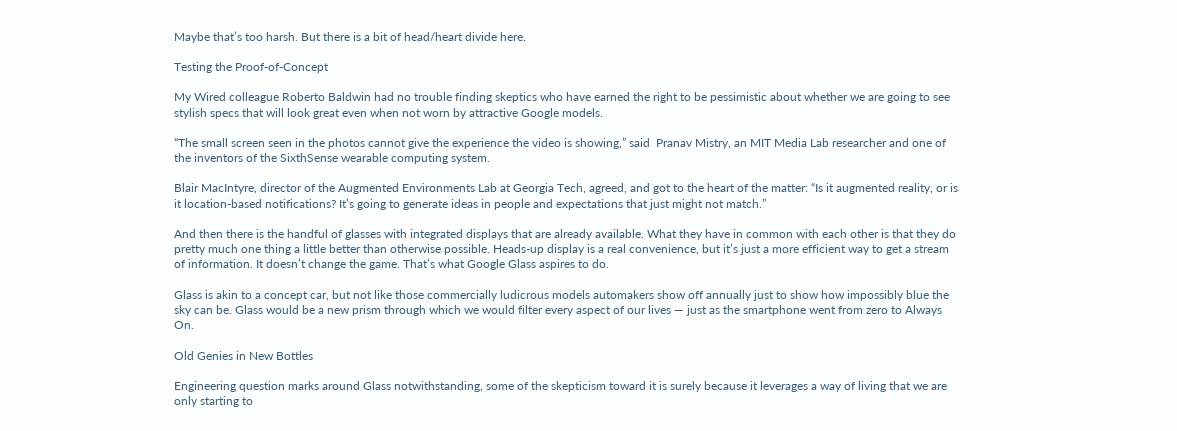Maybe that’s too harsh. But there is a bit of head/heart divide here.

Testing the Proof-of-Concept

My Wired colleague Roberto Baldwin had no trouble finding skeptics who have earned the right to be pessimistic about whether we are going to see stylish specs that will look great even when not worn by attractive Google models.

“The small screen seen in the photos cannot give the experience the video is showing,” said  Pranav Mistry, an MIT Media Lab researcher and one of the inventors of the SixthSense wearable computing system.

Blair MacIntyre, director of the Augmented Environments Lab at Georgia Tech, agreed, and got to the heart of the matter: “Is it augmented reality, or is it location-based notifications? It’s going to generate ideas in people and expectations that just might not match.”

And then there is the handful of glasses with integrated displays that are already available. What they have in common with each other is that they do pretty much one thing a little better than otherwise possible. Heads-up display is a real convenience, but it’s just a more efficient way to get a stream of information. It doesn’t change the game. That’s what Google Glass aspires to do.

Glass is akin to a concept car, but not like those commercially ludicrous models automakers show off annually just to show how impossibly blue the sky can be. Glass would be a new prism through which we would filter every aspect of our lives — just as the smartphone went from zero to Always On.

Old Genies in New Bottles

Engineering question marks around Glass notwithstanding, some of the skepticism toward it is surely because it leverages a way of living that we are only starting to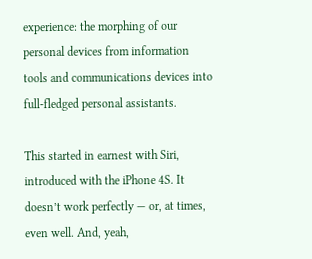experience: the morphing of our personal devices from information tools and communications devices into full-fledged personal assistants.

This started in earnest with Siri, introduced with the iPhone 4S. It doesn’t work perfectly — or, at times, even well. And, yeah,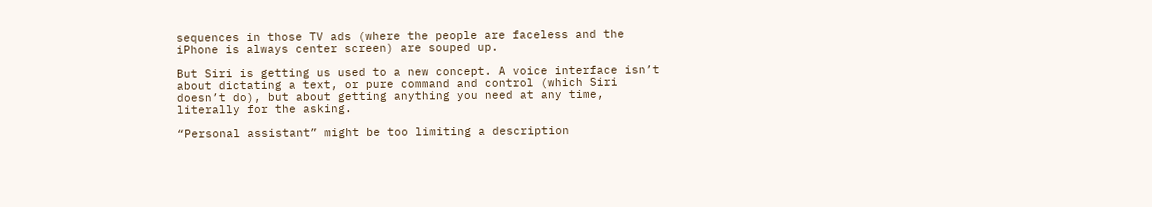sequences in those TV ads (where the people are faceless and the iPhone is always center screen) are souped up.

But Siri is getting us used to a new concept. A voice interface isn’t about dictating a text, or pure command and control (which Siri doesn’t do), but about getting anything you need at any time, literally for the asking.

“Personal assistant” might be too limiting a description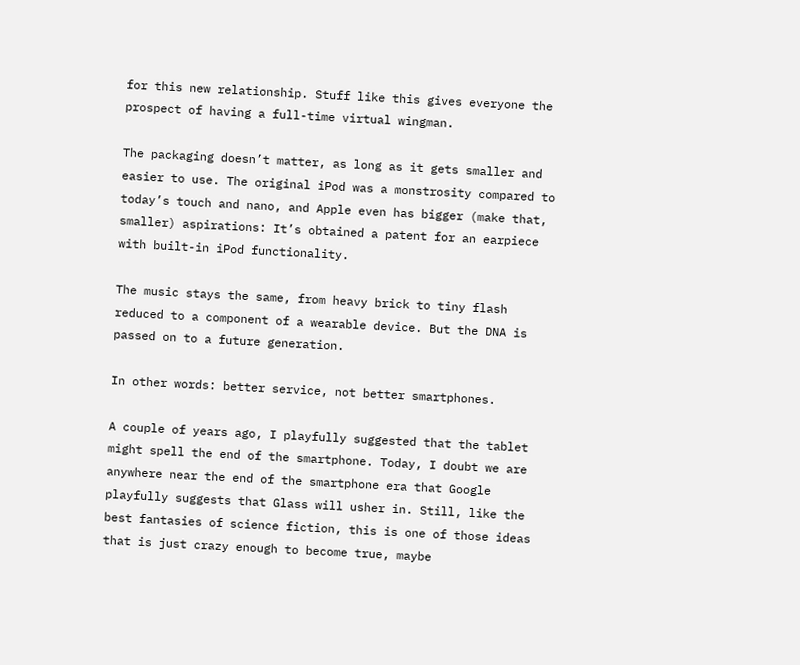for this new relationship. Stuff like this gives everyone the prospect of having a full-time virtual wingman.

The packaging doesn’t matter, as long as it gets smaller and easier to use. The original iPod was a monstrosity compared to today’s touch and nano, and Apple even has bigger (make that, smaller) aspirations: It’s obtained a patent for an earpiece with built-in iPod functionality.

The music stays the same, from heavy brick to tiny flash reduced to a component of a wearable device. But the DNA is passed on to a future generation.

In other words: better service, not better smartphones.

A couple of years ago, I playfully suggested that the tablet might spell the end of the smartphone. Today, I doubt we are anywhere near the end of the smartphone era that Google playfully suggests that Glass will usher in. Still, like the best fantasies of science fiction, this is one of those ideas that is just crazy enough to become true, maybe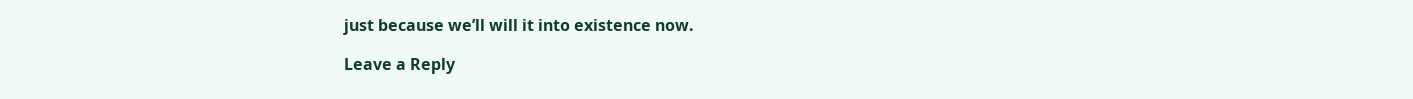just because we’ll will it into existence now.

Leave a Reply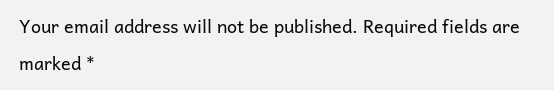Your email address will not be published. Required fields are marked *